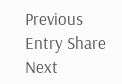Previous Entry Share Next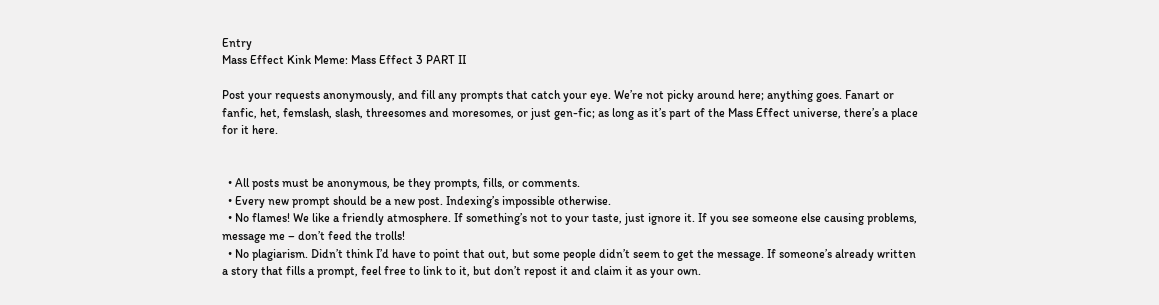Entry
Mass Effect Kink Meme: Mass Effect 3 PART II

Post your requests anonymously, and fill any prompts that catch your eye. We’re not picky around here; anything goes. Fanart or fanfic, het, femslash, slash, threesomes and moresomes, or just gen-fic; as long as it’s part of the Mass Effect universe, there’s a place for it here.


  • All posts must be anonymous, be they prompts, fills, or comments.
  • Every new prompt should be a new post. Indexing’s impossible otherwise.
  • No flames! We like a friendly atmosphere. If something’s not to your taste, just ignore it. If you see someone else causing problems, message me – don’t feed the trolls!
  • No plagiarism. Didn’t think I’d have to point that out, but some people didn’t seem to get the message. If someone’s already written a story that fills a prompt, feel free to link to it, but don’t repost it and claim it as your own.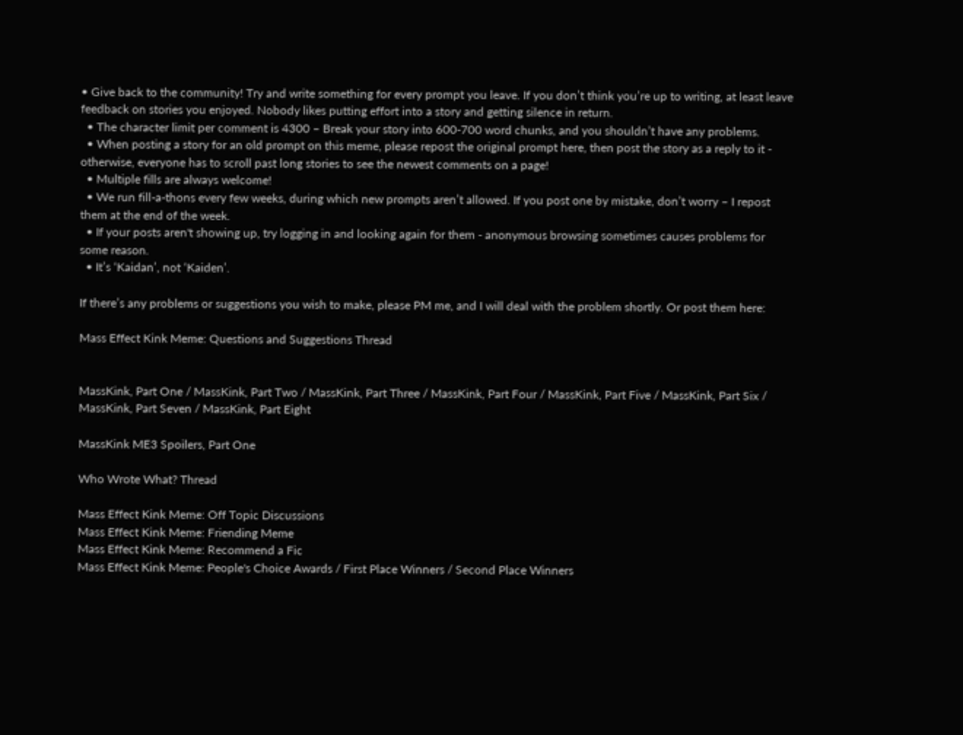• Give back to the community! Try and write something for every prompt you leave. If you don’t think you’re up to writing, at least leave feedback on stories you enjoyed. Nobody likes putting effort into a story and getting silence in return.
  • The character limit per comment is 4300 – Break your story into 600-700 word chunks, and you shouldn’t have any problems.
  • When posting a story for an old prompt on this meme, please repost the original prompt here, then post the story as a reply to it - otherwise, everyone has to scroll past long stories to see the newest comments on a page!
  • Multiple fills are always welcome!
  • We run fill-a-thons every few weeks, during which new prompts aren’t allowed. If you post one by mistake, don’t worry – I repost them at the end of the week.
  • If your posts aren't showing up, try logging in and looking again for them - anonymous browsing sometimes causes problems for some reason.
  • It’s ‘Kaidan’, not ‘Kaiden’.

If there’s any problems or suggestions you wish to make, please PM me, and I will deal with the problem shortly. Or post them here:

Mass Effect Kink Meme: Questions and Suggestions Thread


MassKink, Part One / MassKink, Part Two / MassKink, Part Three / MassKink, Part Four / MassKink, Part Five / MassKink, Part Six / MassKink, Part Seven / MassKink, Part Eight

MassKink ME3 Spoilers, Part One

Who Wrote What? Thread

Mass Effect Kink Meme: Off Topic Discussions
Mass Effect Kink Meme: Friending Meme
Mass Effect Kink Meme: Recommend a Fic
Mass Effect Kink Meme: People's Choice Awards / First Place Winners / Second Place Winners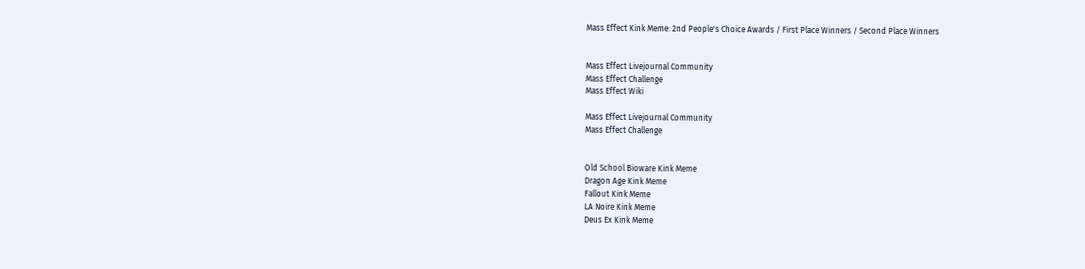Mass Effect Kink Meme: 2nd People's Choice Awards / First Place Winners / Second Place Winners


Mass Effect Livejournal Community
Mass Effect Challenge
Mass Effect Wiki

Mass Effect Livejournal Community
Mass Effect Challenge


Old School Bioware Kink Meme
Dragon Age Kink Meme
Fallout Kink Meme
LA Noire Kink Meme
Deus Ex Kink Meme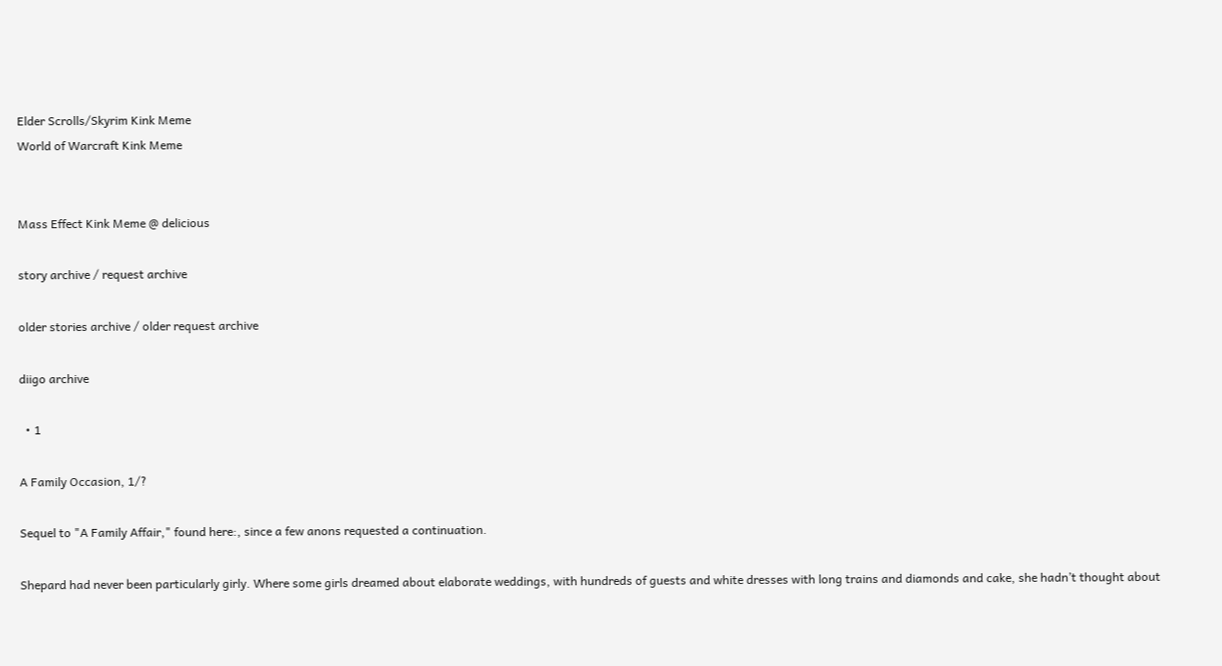Elder Scrolls/Skyrim Kink Meme
World of Warcraft Kink Meme


Mass Effect Kink Meme @ delicious

story archive / request archive

older stories archive / older request archive

diigo archive

  • 1

A Family Occasion, 1/?

Sequel to "A Family Affair," found here:, since a few anons requested a continuation.

Shepard had never been particularly girly. Where some girls dreamed about elaborate weddings, with hundreds of guests and white dresses with long trains and diamonds and cake, she hadn’t thought about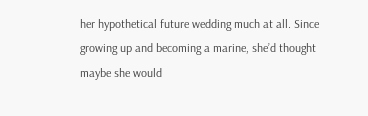her hypothetical future wedding much at all. Since growing up and becoming a marine, she’d thought maybe she would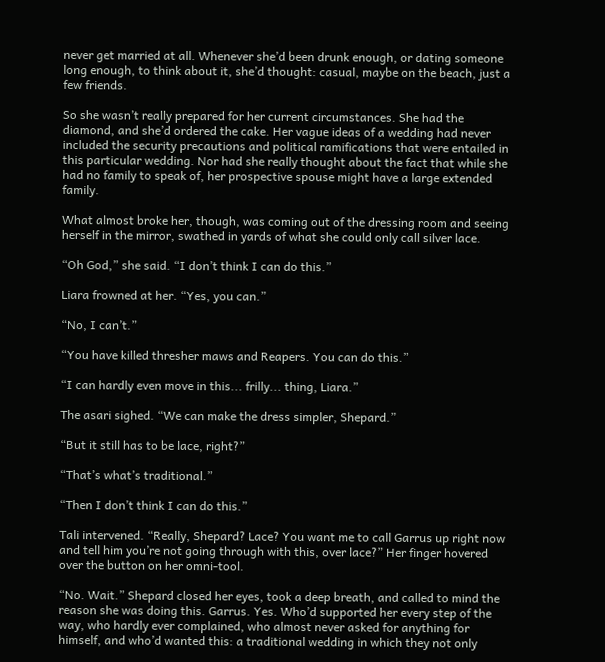never get married at all. Whenever she’d been drunk enough, or dating someone long enough, to think about it, she’d thought: casual, maybe on the beach, just a few friends.

So she wasn’t really prepared for her current circumstances. She had the diamond, and she’d ordered the cake. Her vague ideas of a wedding had never included the security precautions and political ramifications that were entailed in this particular wedding. Nor had she really thought about the fact that while she had no family to speak of, her prospective spouse might have a large extended family.

What almost broke her, though, was coming out of the dressing room and seeing herself in the mirror, swathed in yards of what she could only call silver lace.

“Oh God,” she said. “I don’t think I can do this.”

Liara frowned at her. “Yes, you can.”

“No, I can’t.”

“You have killed thresher maws and Reapers. You can do this.”

“I can hardly even move in this... frilly... thing, Liara.”

The asari sighed. “We can make the dress simpler, Shepard.”

“But it still has to be lace, right?”

“That’s what’s traditional.”

“Then I don’t think I can do this.”

Tali intervened. “Really, Shepard? Lace? You want me to call Garrus up right now and tell him you’re not going through with this, over lace?” Her finger hovered over the button on her omni-tool.

“No. Wait.” Shepard closed her eyes, took a deep breath, and called to mind the reason she was doing this. Garrus. Yes. Who’d supported her every step of the way, who hardly ever complained, who almost never asked for anything for himself, and who’d wanted this: a traditional wedding in which they not only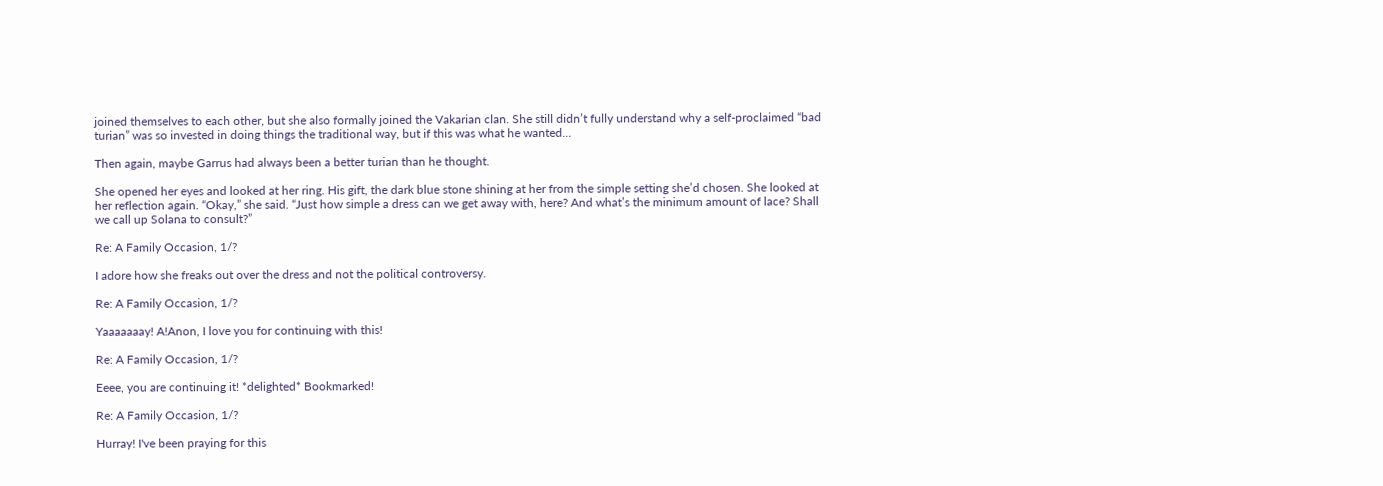joined themselves to each other, but she also formally joined the Vakarian clan. She still didn’t fully understand why a self-proclaimed “bad turian” was so invested in doing things the traditional way, but if this was what he wanted...

Then again, maybe Garrus had always been a better turian than he thought.

She opened her eyes and looked at her ring. His gift, the dark blue stone shining at her from the simple setting she’d chosen. She looked at her reflection again. “Okay,” she said. “Just how simple a dress can we get away with, here? And what’s the minimum amount of lace? Shall we call up Solana to consult?”

Re: A Family Occasion, 1/?

I adore how she freaks out over the dress and not the political controversy.

Re: A Family Occasion, 1/?

Yaaaaaaay! A!Anon, I love you for continuing with this!

Re: A Family Occasion, 1/?

Eeee, you are continuing it! *delighted* Bookmarked!

Re: A Family Occasion, 1/?

Hurray! I've been praying for this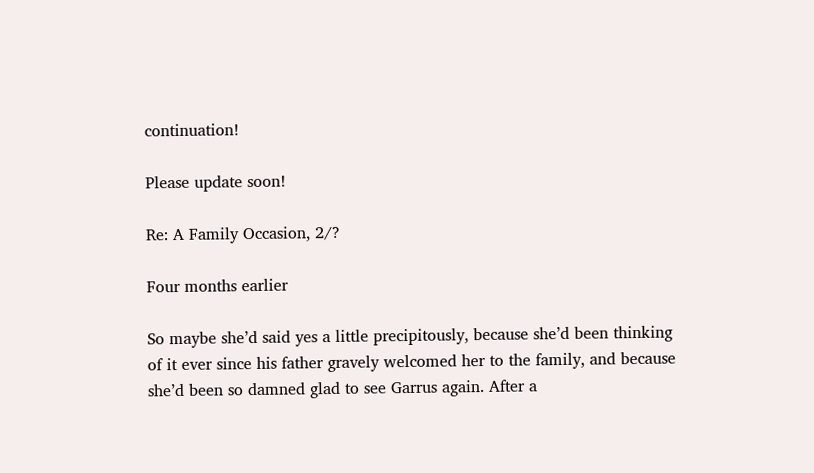continuation!

Please update soon!

Re: A Family Occasion, 2/?

Four months earlier

So maybe she’d said yes a little precipitously, because she’d been thinking of it ever since his father gravely welcomed her to the family, and because she’d been so damned glad to see Garrus again. After a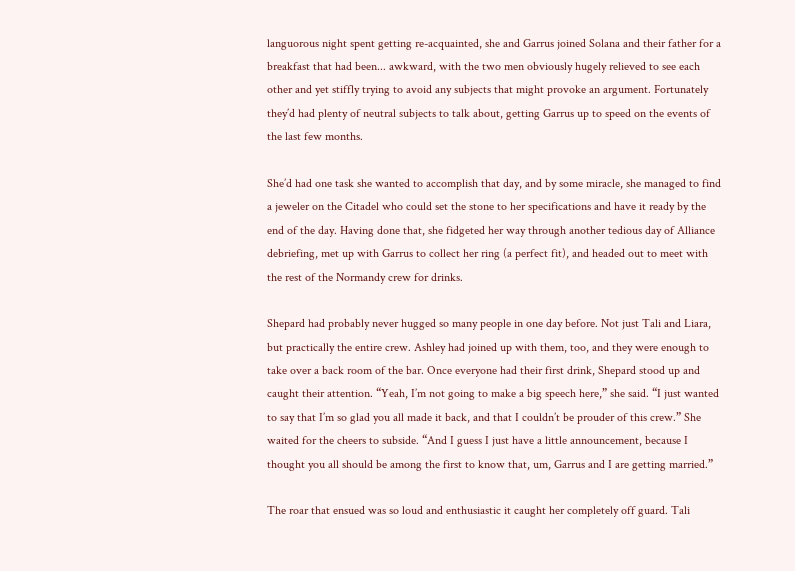languorous night spent getting re-acquainted, she and Garrus joined Solana and their father for a breakfast that had been... awkward, with the two men obviously hugely relieved to see each other and yet stiffly trying to avoid any subjects that might provoke an argument. Fortunately they’d had plenty of neutral subjects to talk about, getting Garrus up to speed on the events of the last few months.

She’d had one task she wanted to accomplish that day, and by some miracle, she managed to find a jeweler on the Citadel who could set the stone to her specifications and have it ready by the end of the day. Having done that, she fidgeted her way through another tedious day of Alliance debriefing, met up with Garrus to collect her ring (a perfect fit), and headed out to meet with the rest of the Normandy crew for drinks.

Shepard had probably never hugged so many people in one day before. Not just Tali and Liara, but practically the entire crew. Ashley had joined up with them, too, and they were enough to take over a back room of the bar. Once everyone had their first drink, Shepard stood up and caught their attention. “Yeah, I’m not going to make a big speech here,” she said. “I just wanted to say that I’m so glad you all made it back, and that I couldn’t be prouder of this crew.” She waited for the cheers to subside. “And I guess I just have a little announcement, because I thought you all should be among the first to know that, um, Garrus and I are getting married.”

The roar that ensued was so loud and enthusiastic it caught her completely off guard. Tali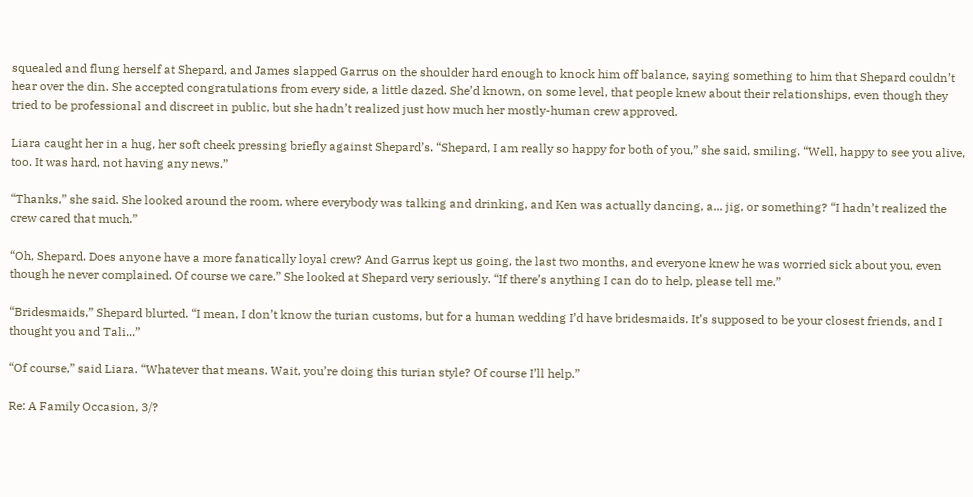squealed and flung herself at Shepard, and James slapped Garrus on the shoulder hard enough to knock him off balance, saying something to him that Shepard couldn’t hear over the din. She accepted congratulations from every side, a little dazed. She’d known, on some level, that people knew about their relationships, even though they tried to be professional and discreet in public, but she hadn’t realized just how much her mostly-human crew approved.

Liara caught her in a hug, her soft cheek pressing briefly against Shepard’s. “Shepard, I am really so happy for both of you,” she said, smiling. “Well, happy to see you alive, too. It was hard, not having any news.”

“Thanks,” she said. She looked around the room, where everybody was talking and drinking, and Ken was actually dancing, a... jig, or something? “I hadn’t realized the crew cared that much.”

“Oh, Shepard. Does anyone have a more fanatically loyal crew? And Garrus kept us going, the last two months, and everyone knew he was worried sick about you, even though he never complained. Of course we care.” She looked at Shepard very seriously. “If there’s anything I can do to help, please tell me.”

“Bridesmaids,” Shepard blurted. “I mean, I don’t know the turian customs, but for a human wedding I’d have bridesmaids. It’s supposed to be your closest friends, and I thought you and Tali...”

“Of course,” said Liara. “Whatever that means. Wait, you’re doing this turian style? Of course I’ll help.”

Re: A Family Occasion, 3/?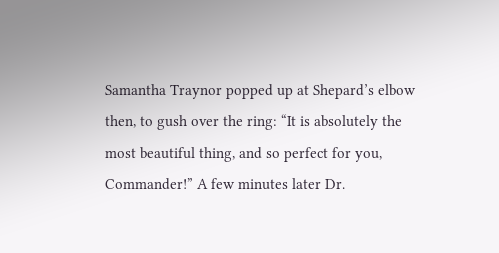Samantha Traynor popped up at Shepard’s elbow then, to gush over the ring: “It is absolutely the most beautiful thing, and so perfect for you, Commander!” A few minutes later Dr.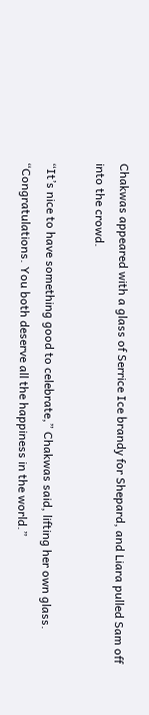Chakwas appeared with a glass of Serrice Ice brandy for Shepard, and Liara pulled Sam off into the crowd.

“It’s nice to have something good to celebrate,” Chakwas said, lifting her own glass. “Congratulations. You both deserve all the happiness in the world.”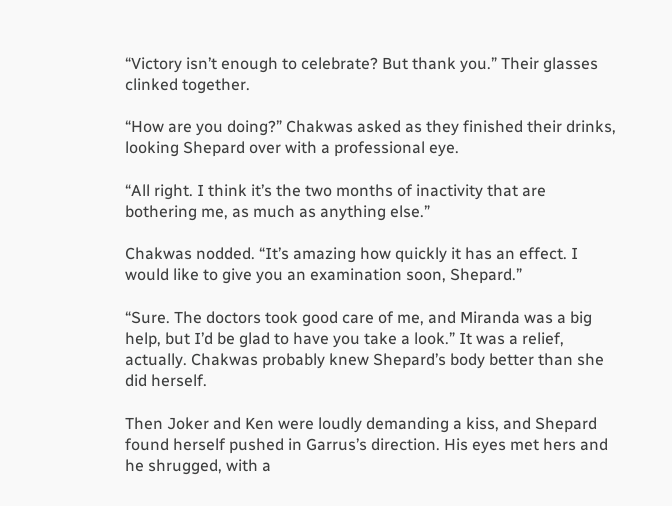“Victory isn’t enough to celebrate? But thank you.” Their glasses clinked together.

“How are you doing?” Chakwas asked as they finished their drinks, looking Shepard over with a professional eye.

“All right. I think it’s the two months of inactivity that are bothering me, as much as anything else.”

Chakwas nodded. “It’s amazing how quickly it has an effect. I would like to give you an examination soon, Shepard.”

“Sure. The doctors took good care of me, and Miranda was a big help, but I’d be glad to have you take a look.” It was a relief, actually. Chakwas probably knew Shepard’s body better than she did herself.

Then Joker and Ken were loudly demanding a kiss, and Shepard found herself pushed in Garrus’s direction. His eyes met hers and he shrugged, with a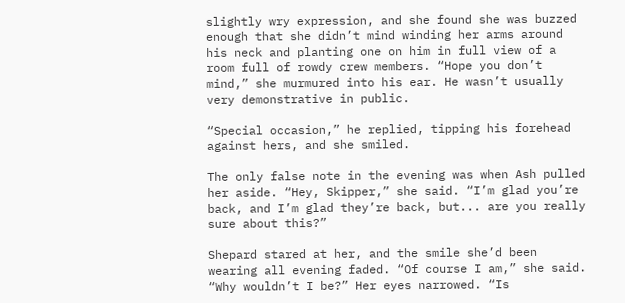slightly wry expression, and she found she was buzzed enough that she didn’t mind winding her arms around his neck and planting one on him in full view of a room full of rowdy crew members. “Hope you don’t mind,” she murmured into his ear. He wasn’t usually very demonstrative in public.

“Special occasion,” he replied, tipping his forehead against hers, and she smiled.

The only false note in the evening was when Ash pulled her aside. “Hey, Skipper,” she said. “I’m glad you’re back, and I’m glad they’re back, but... are you really sure about this?”

Shepard stared at her, and the smile she’d been wearing all evening faded. “Of course I am,” she said. “Why wouldn’t I be?” Her eyes narrowed. “Is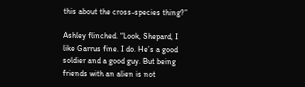this about the cross-species thing?”

Ashley flinched. “Look, Shepard, I like Garrus fine. I do. He’s a good soldier and a good guy. But being friends with an alien is not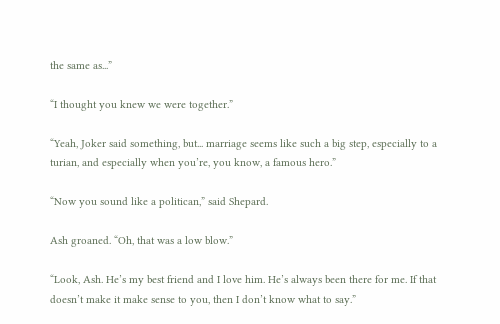the same as...”

“I thought you knew we were together.”

“Yeah, Joker said something, but... marriage seems like such a big step, especially to a turian, and especially when you’re, you know, a famous hero.”

“Now you sound like a politican,” said Shepard.

Ash groaned. “Oh, that was a low blow.”

“Look, Ash. He’s my best friend and I love him. He’s always been there for me. If that doesn’t make it make sense to you, then I don’t know what to say.”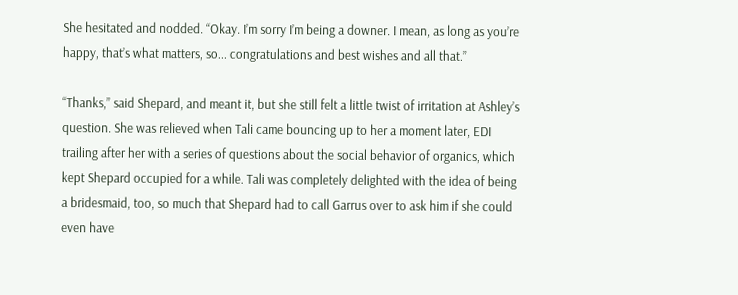She hesitated and nodded. “Okay. I’m sorry I’m being a downer. I mean, as long as you’re happy, that’s what matters, so... congratulations and best wishes and all that.”

“Thanks,” said Shepard, and meant it, but she still felt a little twist of irritation at Ashley’s question. She was relieved when Tali came bouncing up to her a moment later, EDI trailing after her with a series of questions about the social behavior of organics, which kept Shepard occupied for a while. Tali was completely delighted with the idea of being a bridesmaid, too, so much that Shepard had to call Garrus over to ask him if she could even have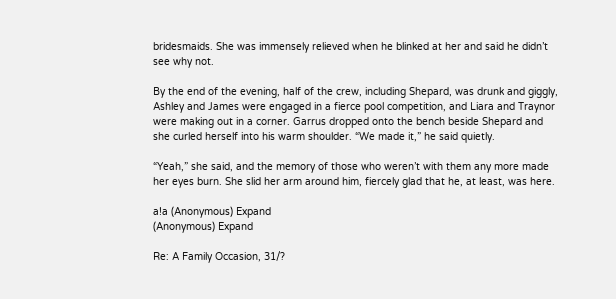bridesmaids. She was immensely relieved when he blinked at her and said he didn’t see why not.

By the end of the evening, half of the crew, including Shepard, was drunk and giggly, Ashley and James were engaged in a fierce pool competition, and Liara and Traynor were making out in a corner. Garrus dropped onto the bench beside Shepard and she curled herself into his warm shoulder. “We made it,” he said quietly.

“Yeah,” she said, and the memory of those who weren’t with them any more made her eyes burn. She slid her arm around him, fiercely glad that he, at least, was here.

a!a (Anonymous) Expand
(Anonymous) Expand

Re: A Family Occasion, 31/?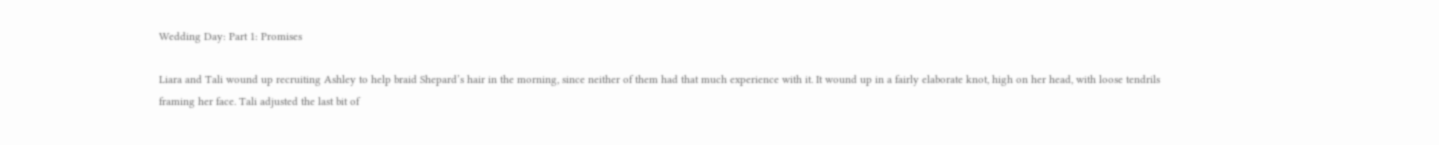Wedding Day: Part 1: Promises

Liara and Tali wound up recruiting Ashley to help braid Shepard’s hair in the morning, since neither of them had that much experience with it. It wound up in a fairly elaborate knot, high on her head, with loose tendrils framing her face. Tali adjusted the last bit of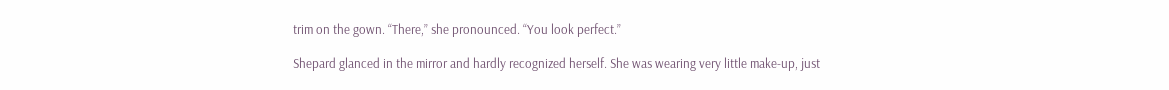trim on the gown. “There,” she pronounced. “You look perfect.”

Shepard glanced in the mirror and hardly recognized herself. She was wearing very little make-up, just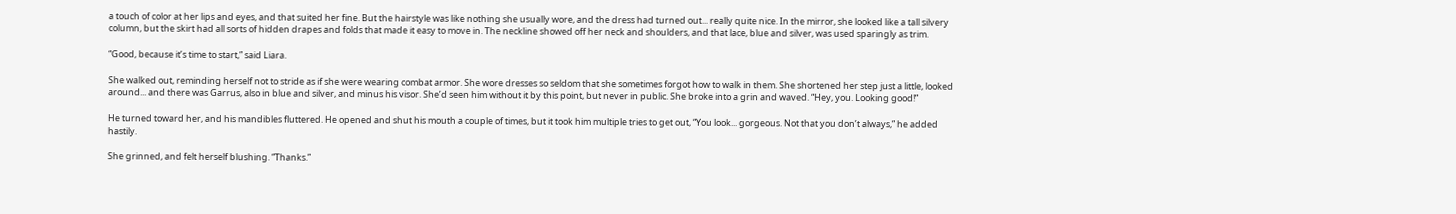a touch of color at her lips and eyes, and that suited her fine. But the hairstyle was like nothing she usually wore, and the dress had turned out... really quite nice. In the mirror, she looked like a tall silvery column, but the skirt had all sorts of hidden drapes and folds that made it easy to move in. The neckline showed off her neck and shoulders, and that lace, blue and silver, was used sparingly as trim.

“Good, because it’s time to start,” said Liara.

She walked out, reminding herself not to stride as if she were wearing combat armor. She wore dresses so seldom that she sometimes forgot how to walk in them. She shortened her step just a little, looked around... and there was Garrus, also in blue and silver, and minus his visor. She’d seen him without it by this point, but never in public. She broke into a grin and waved. “Hey, you. Looking good!”

He turned toward her, and his mandibles fluttered. He opened and shut his mouth a couple of times, but it took him multiple tries to get out, “You look... gorgeous. Not that you don’t always,” he added hastily.

She grinned, and felt herself blushing. “Thanks.”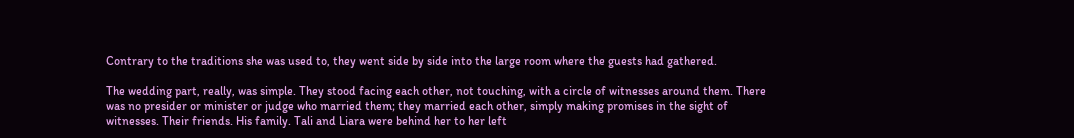Contrary to the traditions she was used to, they went side by side into the large room where the guests had gathered.

The wedding part, really, was simple. They stood facing each other, not touching, with a circle of witnesses around them. There was no presider or minister or judge who married them; they married each other, simply making promises in the sight of witnesses. Their friends. His family. Tali and Liara were behind her to her left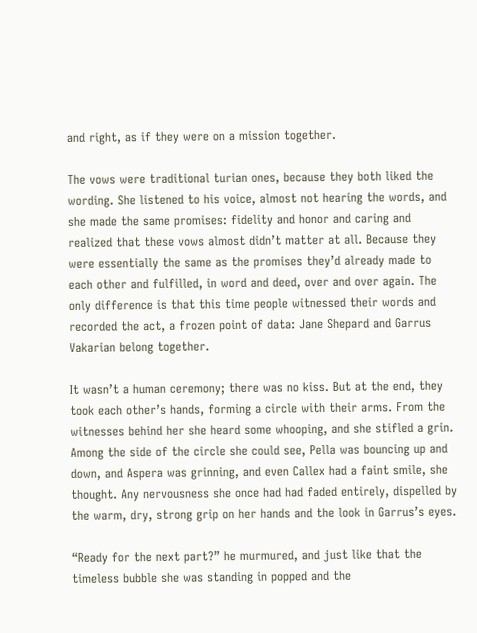and right, as if they were on a mission together.

The vows were traditional turian ones, because they both liked the wording. She listened to his voice, almost not hearing the words, and she made the same promises: fidelity and honor and caring and realized that these vows almost didn’t matter at all. Because they were essentially the same as the promises they’d already made to each other and fulfilled, in word and deed, over and over again. The only difference is that this time people witnessed their words and recorded the act, a frozen point of data: Jane Shepard and Garrus Vakarian belong together.

It wasn’t a human ceremony; there was no kiss. But at the end, they took each other’s hands, forming a circle with their arms. From the witnesses behind her she heard some whooping, and she stifled a grin. Among the side of the circle she could see, Pella was bouncing up and down, and Aspera was grinning, and even Callex had a faint smile, she thought. Any nervousness she once had had faded entirely, dispelled by the warm, dry, strong grip on her hands and the look in Garrus’s eyes.

“Ready for the next part?” he murmured, and just like that the timeless bubble she was standing in popped and the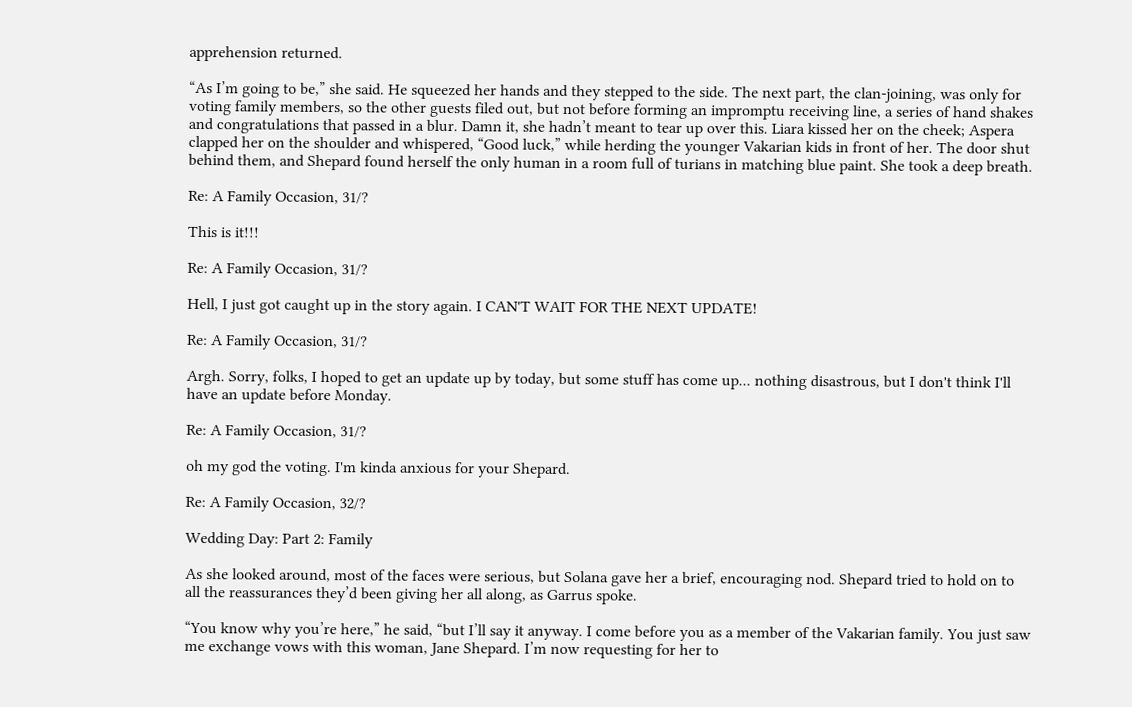apprehension returned.

“As I’m going to be,” she said. He squeezed her hands and they stepped to the side. The next part, the clan-joining, was only for voting family members, so the other guests filed out, but not before forming an impromptu receiving line, a series of hand shakes and congratulations that passed in a blur. Damn it, she hadn’t meant to tear up over this. Liara kissed her on the cheek; Aspera clapped her on the shoulder and whispered, “Good luck,” while herding the younger Vakarian kids in front of her. The door shut behind them, and Shepard found herself the only human in a room full of turians in matching blue paint. She took a deep breath.

Re: A Family Occasion, 31/?

This is it!!!

Re: A Family Occasion, 31/?

Hell, I just got caught up in the story again. I CAN'T WAIT FOR THE NEXT UPDATE!

Re: A Family Occasion, 31/?

Argh. Sorry, folks, I hoped to get an update up by today, but some stuff has come up... nothing disastrous, but I don't think I'll have an update before Monday.

Re: A Family Occasion, 31/?

oh my god the voting. I'm kinda anxious for your Shepard.

Re: A Family Occasion, 32/?

Wedding Day: Part 2: Family

As she looked around, most of the faces were serious, but Solana gave her a brief, encouraging nod. Shepard tried to hold on to all the reassurances they’d been giving her all along, as Garrus spoke.

“You know why you’re here,” he said, “but I’ll say it anyway. I come before you as a member of the Vakarian family. You just saw me exchange vows with this woman, Jane Shepard. I’m now requesting for her to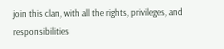join this clan, with all the rights, privileges, and responsibilities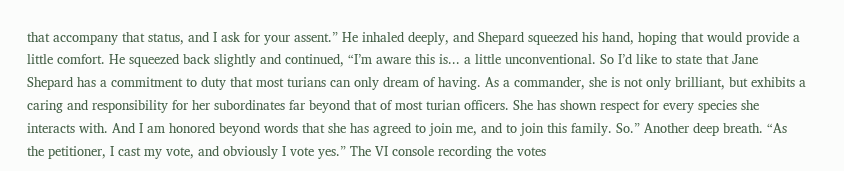that accompany that status, and I ask for your assent.” He inhaled deeply, and Shepard squeezed his hand, hoping that would provide a little comfort. He squeezed back slightly and continued, “I’m aware this is... a little unconventional. So I’d like to state that Jane Shepard has a commitment to duty that most turians can only dream of having. As a commander, she is not only brilliant, but exhibits a caring and responsibility for her subordinates far beyond that of most turian officers. She has shown respect for every species she interacts with. And I am honored beyond words that she has agreed to join me, and to join this family. So.” Another deep breath. “As the petitioner, I cast my vote, and obviously I vote yes.” The VI console recording the votes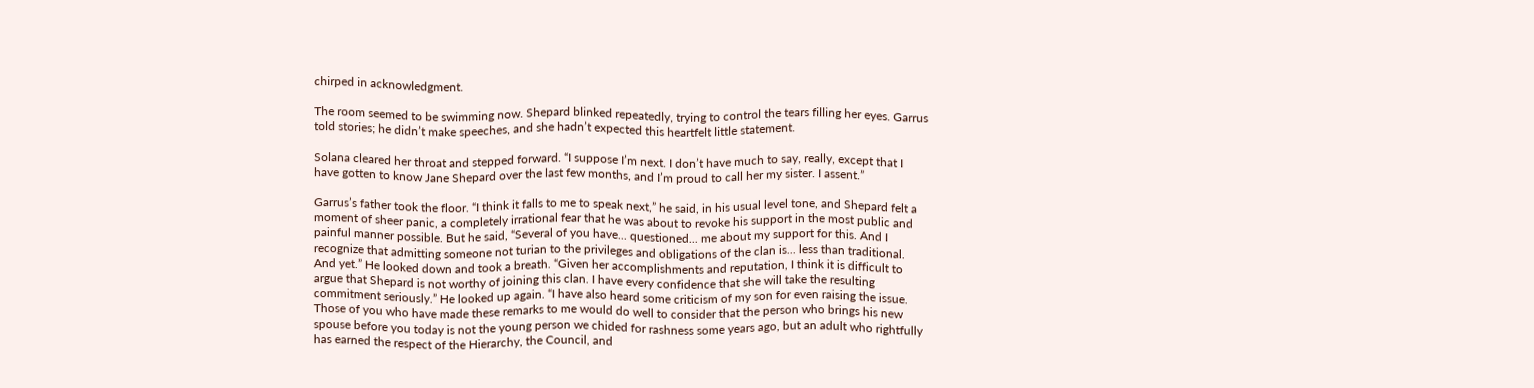chirped in acknowledgment.

The room seemed to be swimming now. Shepard blinked repeatedly, trying to control the tears filling her eyes. Garrus told stories; he didn’t make speeches, and she hadn’t expected this heartfelt little statement.

Solana cleared her throat and stepped forward. “I suppose I’m next. I don’t have much to say, really, except that I have gotten to know Jane Shepard over the last few months, and I’m proud to call her my sister. I assent.”

Garrus’s father took the floor. “I think it falls to me to speak next,” he said, in his usual level tone, and Shepard felt a moment of sheer panic, a completely irrational fear that he was about to revoke his support in the most public and painful manner possible. But he said, “Several of you have... questioned... me about my support for this. And I recognize that admitting someone not turian to the privileges and obligations of the clan is... less than traditional. And yet.” He looked down and took a breath. “Given her accomplishments and reputation, I think it is difficult to argue that Shepard is not worthy of joining this clan. I have every confidence that she will take the resulting commitment seriously.” He looked up again. “I have also heard some criticism of my son for even raising the issue. Those of you who have made these remarks to me would do well to consider that the person who brings his new spouse before you today is not the young person we chided for rashness some years ago, but an adult who rightfully has earned the respect of the Hierarchy, the Council, and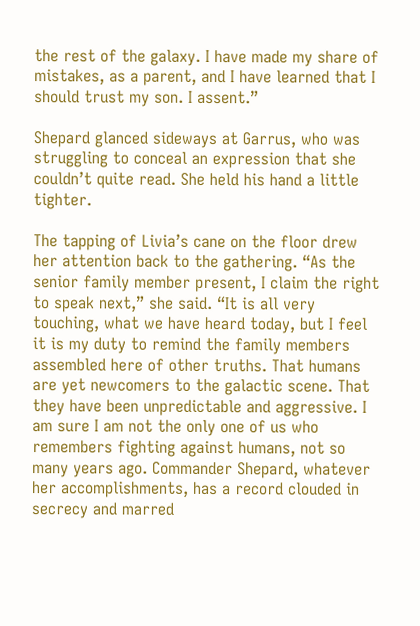the rest of the galaxy. I have made my share of mistakes, as a parent, and I have learned that I should trust my son. I assent.”

Shepard glanced sideways at Garrus, who was struggling to conceal an expression that she couldn’t quite read. She held his hand a little tighter.

The tapping of Livia’s cane on the floor drew her attention back to the gathering. “As the senior family member present, I claim the right to speak next,” she said. “It is all very touching, what we have heard today, but I feel it is my duty to remind the family members assembled here of other truths. That humans are yet newcomers to the galactic scene. That they have been unpredictable and aggressive. I am sure I am not the only one of us who remembers fighting against humans, not so many years ago. Commander Shepard, whatever her accomplishments, has a record clouded in secrecy and marred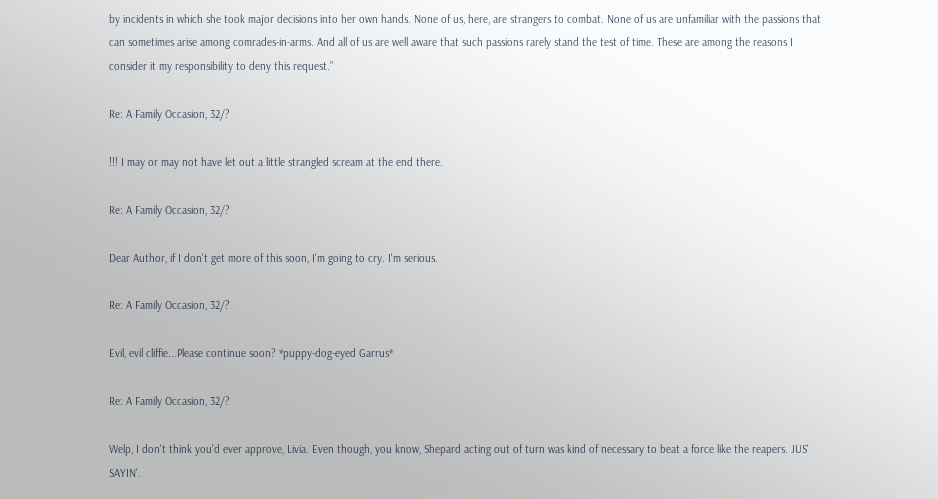by incidents in which she took major decisions into her own hands. None of us, here, are strangers to combat. None of us are unfamiliar with the passions that can sometimes arise among comrades-in-arms. And all of us are well aware that such passions rarely stand the test of time. These are among the reasons I consider it my responsibility to deny this request.”

Re: A Family Occasion, 32/?

!!! I may or may not have let out a little strangled scream at the end there.

Re: A Family Occasion, 32/?

Dear Author, if I don't get more of this soon, I'm going to cry. I'm serious.

Re: A Family Occasion, 32/?

Evil, evil cliffie...Please continue soon? *puppy-dog-eyed Garrus*

Re: A Family Occasion, 32/?

Welp, I don't think you'd ever approve, Livia. Even though, you know, Shepard acting out of turn was kind of necessary to beat a force like the reapers. JUS' SAYIN'.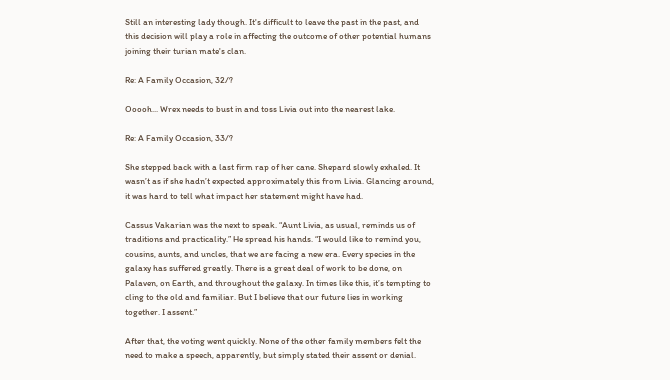Still an interesting lady though. It's difficult to leave the past in the past, and this decision will play a role in affecting the outcome of other potential humans joining their turian mate's clan.

Re: A Family Occasion, 32/?

Ooooh... Wrex needs to bust in and toss Livia out into the nearest lake.

Re: A Family Occasion, 33/?

She stepped back with a last firm rap of her cane. Shepard slowly exhaled. It wasn’t as if she hadn’t expected approximately this from Livia. Glancing around, it was hard to tell what impact her statement might have had.

Cassus Vakarian was the next to speak. “Aunt Livia, as usual, reminds us of traditions and practicality.” He spread his hands. “I would like to remind you, cousins, aunts, and uncles, that we are facing a new era. Every species in the galaxy has suffered greatly. There is a great deal of work to be done, on Palaven, on Earth, and throughout the galaxy. In times like this, it’s tempting to cling to the old and familiar. But I believe that our future lies in working together. I assent.”

After that, the voting went quickly. None of the other family members felt the need to make a speech, apparently, but simply stated their assent or denial.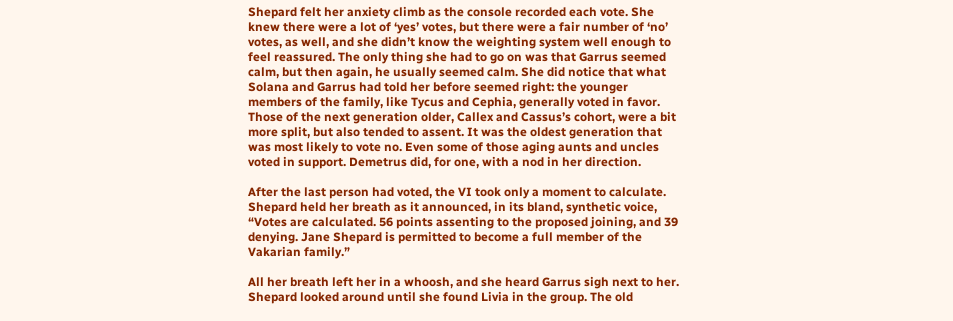Shepard felt her anxiety climb as the console recorded each vote. She knew there were a lot of ‘yes’ votes, but there were a fair number of ‘no’ votes, as well, and she didn’t know the weighting system well enough to feel reassured. The only thing she had to go on was that Garrus seemed calm, but then again, he usually seemed calm. She did notice that what Solana and Garrus had told her before seemed right: the younger members of the family, like Tycus and Cephia, generally voted in favor. Those of the next generation older, Callex and Cassus’s cohort, were a bit more split, but also tended to assent. It was the oldest generation that was most likely to vote no. Even some of those aging aunts and uncles voted in support. Demetrus did, for one, with a nod in her direction.

After the last person had voted, the VI took only a moment to calculate. Shepard held her breath as it announced, in its bland, synthetic voice, “Votes are calculated. 56 points assenting to the proposed joining, and 39 denying. Jane Shepard is permitted to become a full member of the Vakarian family.”

All her breath left her in a whoosh, and she heard Garrus sigh next to her. Shepard looked around until she found Livia in the group. The old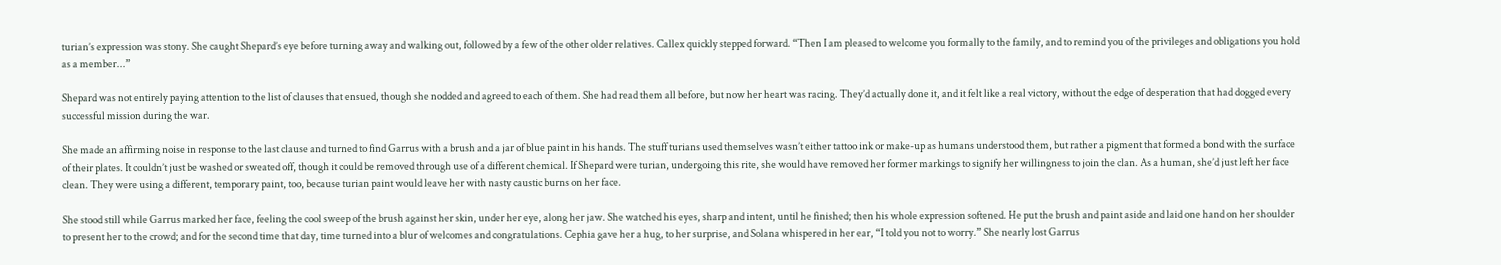turian’s expression was stony. She caught Shepard’s eye before turning away and walking out, followed by a few of the other older relatives. Callex quickly stepped forward. “Then I am pleased to welcome you formally to the family, and to remind you of the privileges and obligations you hold as a member...”

Shepard was not entirely paying attention to the list of clauses that ensued, though she nodded and agreed to each of them. She had read them all before, but now her heart was racing. They’d actually done it, and it felt like a real victory, without the edge of desperation that had dogged every successful mission during the war.

She made an affirming noise in response to the last clause and turned to find Garrus with a brush and a jar of blue paint in his hands. The stuff turians used themselves wasn’t either tattoo ink or make-up as humans understood them, but rather a pigment that formed a bond with the surface of their plates. It couldn’t just be washed or sweated off, though it could be removed through use of a different chemical. If Shepard were turian, undergoing this rite, she would have removed her former markings to signify her willingness to join the clan. As a human, she’d just left her face clean. They were using a different, temporary paint, too, because turian paint would leave her with nasty caustic burns on her face.

She stood still while Garrus marked her face, feeling the cool sweep of the brush against her skin, under her eye, along her jaw. She watched his eyes, sharp and intent, until he finished; then his whole expression softened. He put the brush and paint aside and laid one hand on her shoulder to present her to the crowd; and for the second time that day, time turned into a blur of welcomes and congratulations. Cephia gave her a hug, to her surprise, and Solana whispered in her ear, “I told you not to worry.” She nearly lost Garrus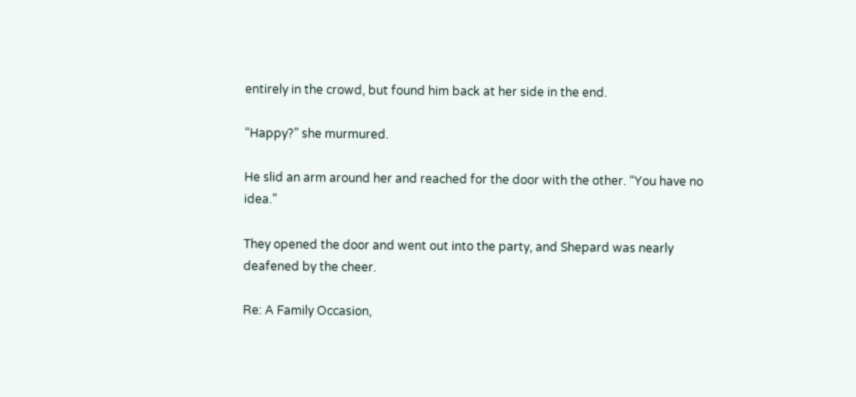entirely in the crowd, but found him back at her side in the end.

“Happy?” she murmured.

He slid an arm around her and reached for the door with the other. “You have no idea.”

They opened the door and went out into the party, and Shepard was nearly deafened by the cheer.

Re: A Family Occasion,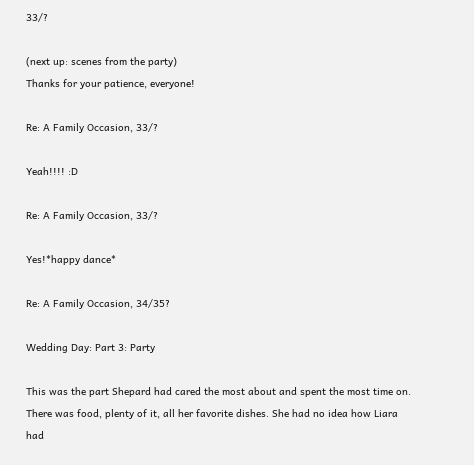33/?

(next up: scenes from the party)
Thanks for your patience, everyone!

Re: A Family Occasion, 33/?

Yeah!!!! :D

Re: A Family Occasion, 33/?

Yes!*happy dance*

Re: A Family Occasion, 34/35?

Wedding Day: Part 3: Party

This was the part Shepard had cared the most about and spent the most time on. There was food, plenty of it, all her favorite dishes. She had no idea how Liara had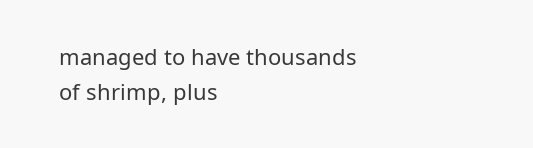managed to have thousands of shrimp, plus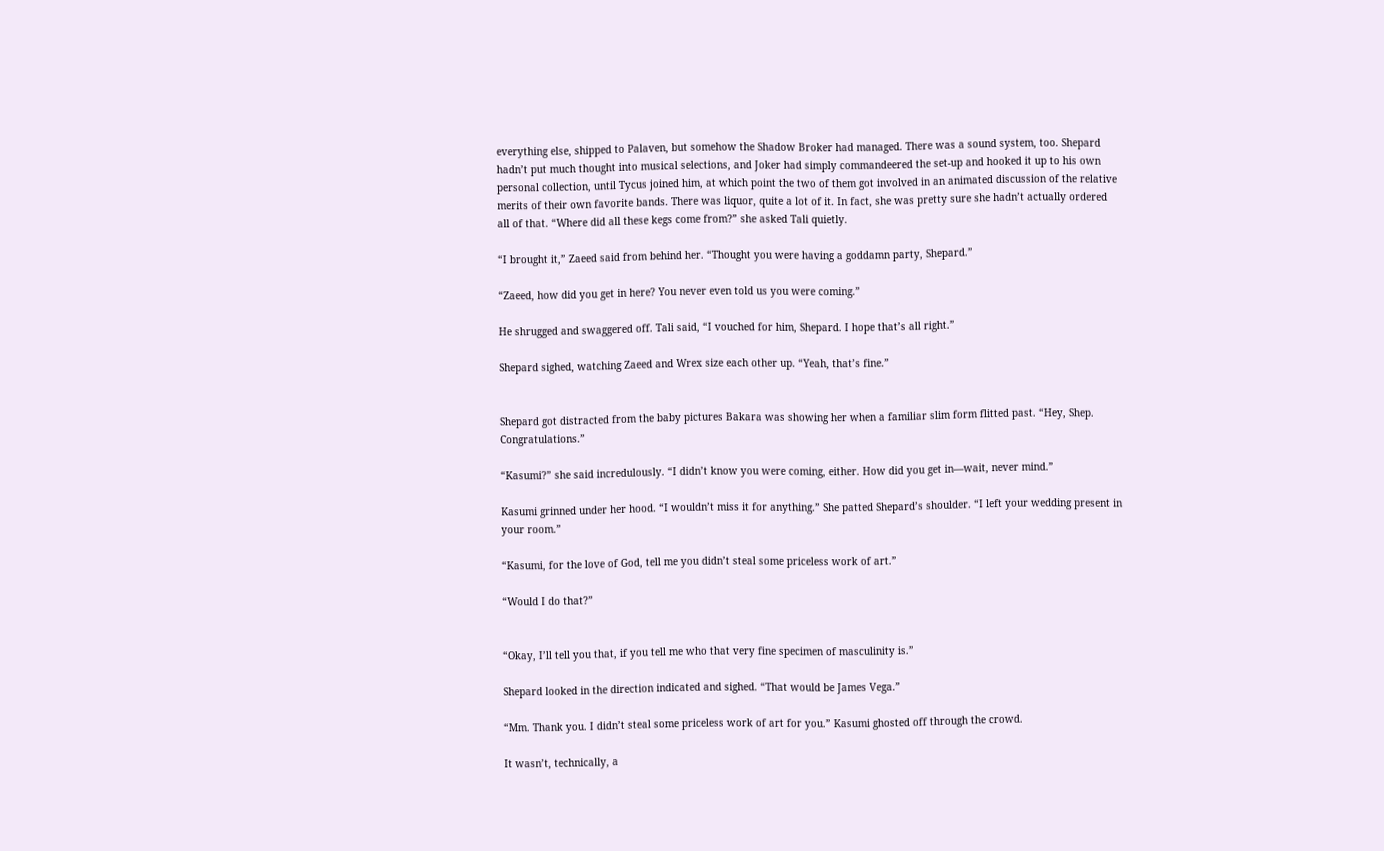everything else, shipped to Palaven, but somehow the Shadow Broker had managed. There was a sound system, too. Shepard hadn’t put much thought into musical selections, and Joker had simply commandeered the set-up and hooked it up to his own personal collection, until Tycus joined him, at which point the two of them got involved in an animated discussion of the relative merits of their own favorite bands. There was liquor, quite a lot of it. In fact, she was pretty sure she hadn’t actually ordered all of that. “Where did all these kegs come from?” she asked Tali quietly.

“I brought it,” Zaeed said from behind her. “Thought you were having a goddamn party, Shepard.”

“Zaeed, how did you get in here? You never even told us you were coming.”

He shrugged and swaggered off. Tali said, “I vouched for him, Shepard. I hope that’s all right.”

Shepard sighed, watching Zaeed and Wrex size each other up. “Yeah, that’s fine.”


Shepard got distracted from the baby pictures Bakara was showing her when a familiar slim form flitted past. “Hey, Shep. Congratulations.”

“Kasumi?” she said incredulously. “I didn’t know you were coming, either. How did you get in—wait, never mind.”

Kasumi grinned under her hood. “I wouldn’t miss it for anything.” She patted Shepard’s shoulder. “I left your wedding present in your room.”

“Kasumi, for the love of God, tell me you didn’t steal some priceless work of art.”

“Would I do that?”


“Okay, I’ll tell you that, if you tell me who that very fine specimen of masculinity is.”

Shepard looked in the direction indicated and sighed. “That would be James Vega.”

“Mm. Thank you. I didn’t steal some priceless work of art for you.” Kasumi ghosted off through the crowd.

It wasn’t, technically, a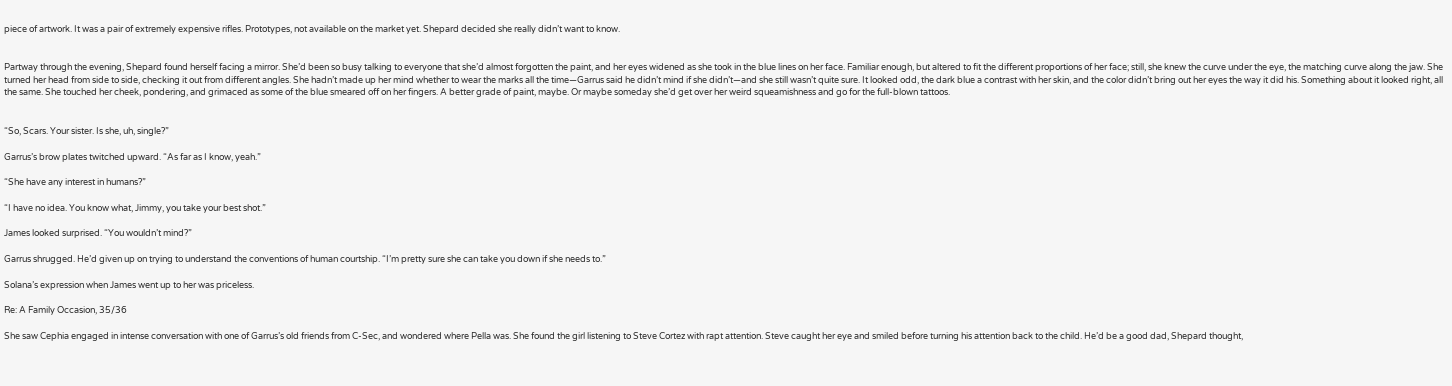piece of artwork. It was a pair of extremely expensive rifles. Prototypes, not available on the market yet. Shepard decided she really didn’t want to know.


Partway through the evening, Shepard found herself facing a mirror. She’d been so busy talking to everyone that she’d almost forgotten the paint, and her eyes widened as she took in the blue lines on her face. Familiar enough, but altered to fit the different proportions of her face; still, she knew the curve under the eye, the matching curve along the jaw. She turned her head from side to side, checking it out from different angles. She hadn’t made up her mind whether to wear the marks all the time—Garrus said he didn’t mind if she didn’t—and she still wasn’t quite sure. It looked odd, the dark blue a contrast with her skin, and the color didn’t bring out her eyes the way it did his. Something about it looked right, all the same. She touched her cheek, pondering, and grimaced as some of the blue smeared off on her fingers. A better grade of paint, maybe. Or maybe someday she’d get over her weird squeamishness and go for the full-blown tattoos.


“So, Scars. Your sister. Is she, uh, single?”

Garrus’s brow plates twitched upward. “As far as I know, yeah.”

“She have any interest in humans?”

“I have no idea. You know what, Jimmy, you take your best shot.”

James looked surprised. “You wouldn’t mind?”

Garrus shrugged. He’d given up on trying to understand the conventions of human courtship. “I’m pretty sure she can take you down if she needs to.”

Solana’s expression when James went up to her was priceless.

Re: A Family Occasion, 35/36

She saw Cephia engaged in intense conversation with one of Garrus’s old friends from C-Sec, and wondered where Pella was. She found the girl listening to Steve Cortez with rapt attention. Steve caught her eye and smiled before turning his attention back to the child. He’d be a good dad, Shepard thought,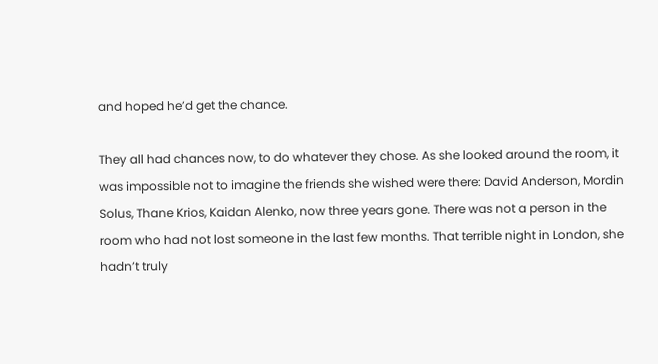and hoped he’d get the chance.

They all had chances now, to do whatever they chose. As she looked around the room, it was impossible not to imagine the friends she wished were there: David Anderson, Mordin Solus, Thane Krios, Kaidan Alenko, now three years gone. There was not a person in the room who had not lost someone in the last few months. That terrible night in London, she hadn’t truly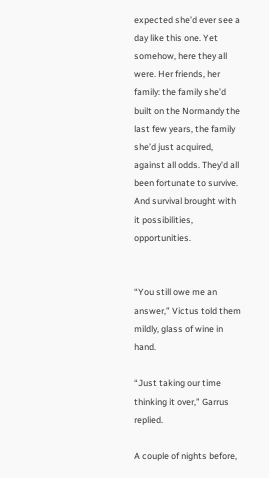expected she’d ever see a day like this one. Yet somehow, here they all were. Her friends, her family: the family she’d built on the Normandy the last few years, the family she’d just acquired, against all odds. They’d all been fortunate to survive. And survival brought with it possibilities, opportunities.


“You still owe me an answer,” Victus told them mildly, glass of wine in hand.

“Just taking our time thinking it over,” Garrus replied.

A couple of nights before,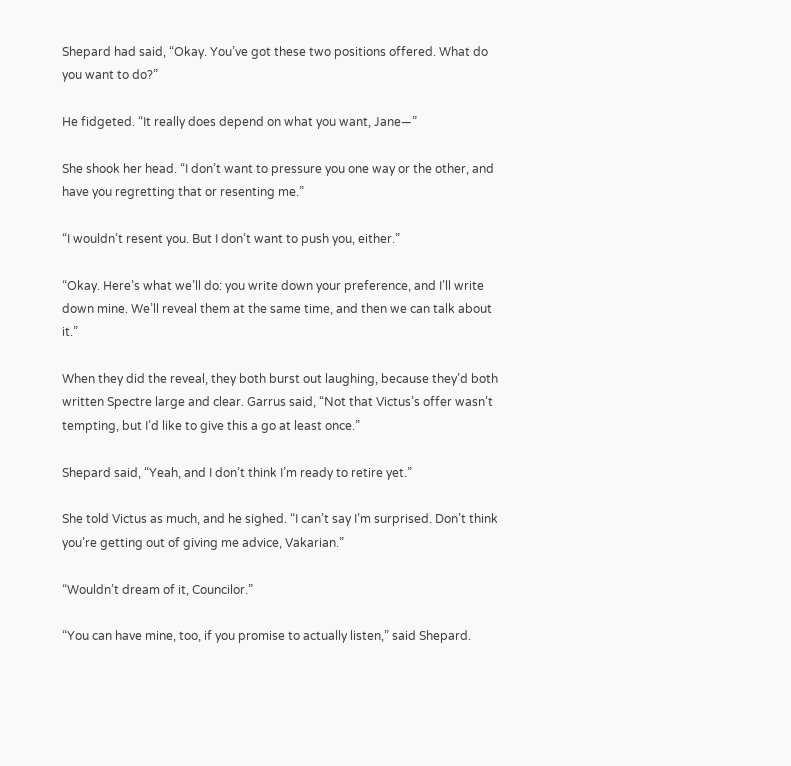Shepard had said, “Okay. You’ve got these two positions offered. What do you want to do?”

He fidgeted. “It really does depend on what you want, Jane—”

She shook her head. “I don’t want to pressure you one way or the other, and have you regretting that or resenting me.”

“I wouldn’t resent you. But I don’t want to push you, either.”

“Okay. Here’s what we’ll do: you write down your preference, and I’ll write down mine. We’ll reveal them at the same time, and then we can talk about it.”

When they did the reveal, they both burst out laughing, because they’d both written Spectre large and clear. Garrus said, “Not that Victus’s offer wasn’t tempting, but I’d like to give this a go at least once.”

Shepard said, “Yeah, and I don’t think I’m ready to retire yet.”

She told Victus as much, and he sighed. “I can’t say I’m surprised. Don’t think you’re getting out of giving me advice, Vakarian.”

“Wouldn’t dream of it, Councilor.”

“You can have mine, too, if you promise to actually listen,” said Shepard.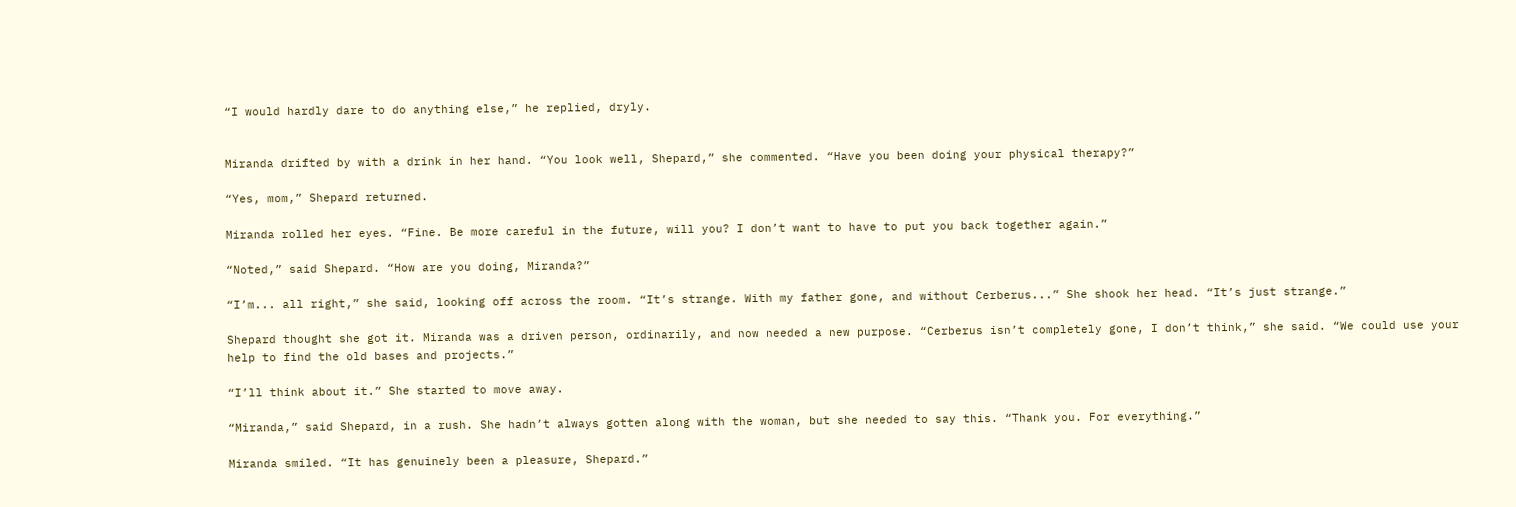“I would hardly dare to do anything else,” he replied, dryly.


Miranda drifted by with a drink in her hand. “You look well, Shepard,” she commented. “Have you been doing your physical therapy?”

“Yes, mom,” Shepard returned.

Miranda rolled her eyes. “Fine. Be more careful in the future, will you? I don’t want to have to put you back together again.”

“Noted,” said Shepard. “How are you doing, Miranda?”

“I’m... all right,” she said, looking off across the room. “It’s strange. With my father gone, and without Cerberus...” She shook her head. “It’s just strange.”

Shepard thought she got it. Miranda was a driven person, ordinarily, and now needed a new purpose. “Cerberus isn’t completely gone, I don’t think,” she said. “We could use your help to find the old bases and projects.”

“I’ll think about it.” She started to move away.

“Miranda,” said Shepard, in a rush. She hadn’t always gotten along with the woman, but she needed to say this. “Thank you. For everything.”

Miranda smiled. “It has genuinely been a pleasure, Shepard.”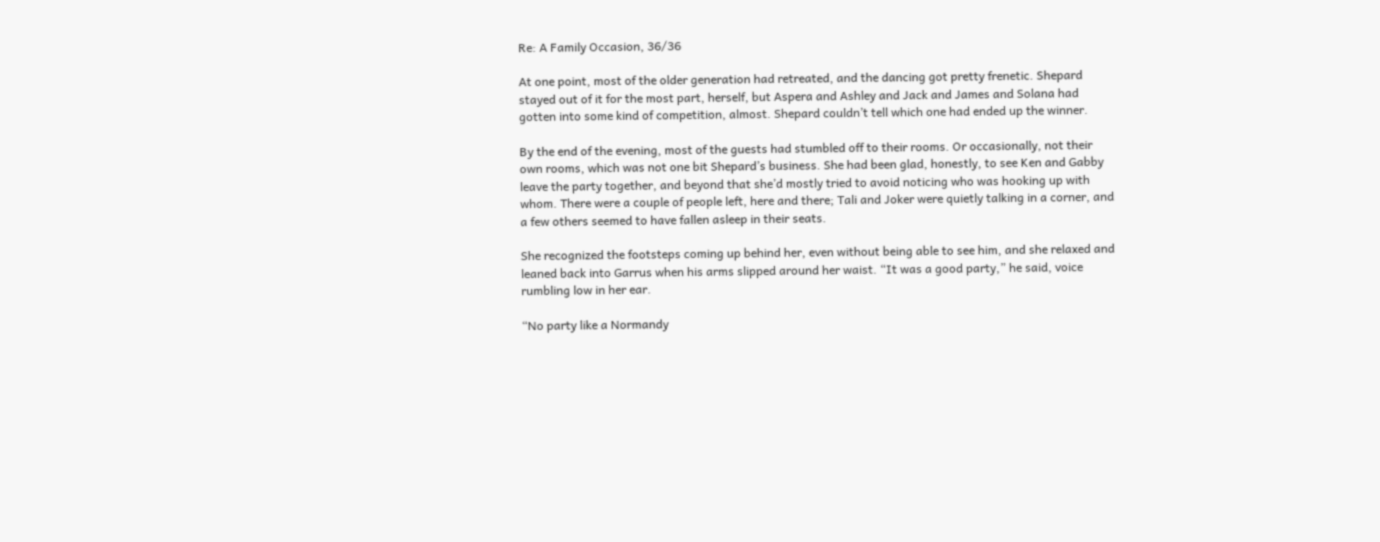Re: A Family Occasion, 36/36

At one point, most of the older generation had retreated, and the dancing got pretty frenetic. Shepard stayed out of it for the most part, herself, but Aspera and Ashley and Jack and James and Solana had gotten into some kind of competition, almost. Shepard couldn’t tell which one had ended up the winner.

By the end of the evening, most of the guests had stumbled off to their rooms. Or occasionally, not their own rooms, which was not one bit Shepard’s business. She had been glad, honestly, to see Ken and Gabby leave the party together, and beyond that she’d mostly tried to avoid noticing who was hooking up with whom. There were a couple of people left, here and there; Tali and Joker were quietly talking in a corner, and a few others seemed to have fallen asleep in their seats.

She recognized the footsteps coming up behind her, even without being able to see him, and she relaxed and leaned back into Garrus when his arms slipped around her waist. “It was a good party,” he said, voice rumbling low in her ear.

“No party like a Normandy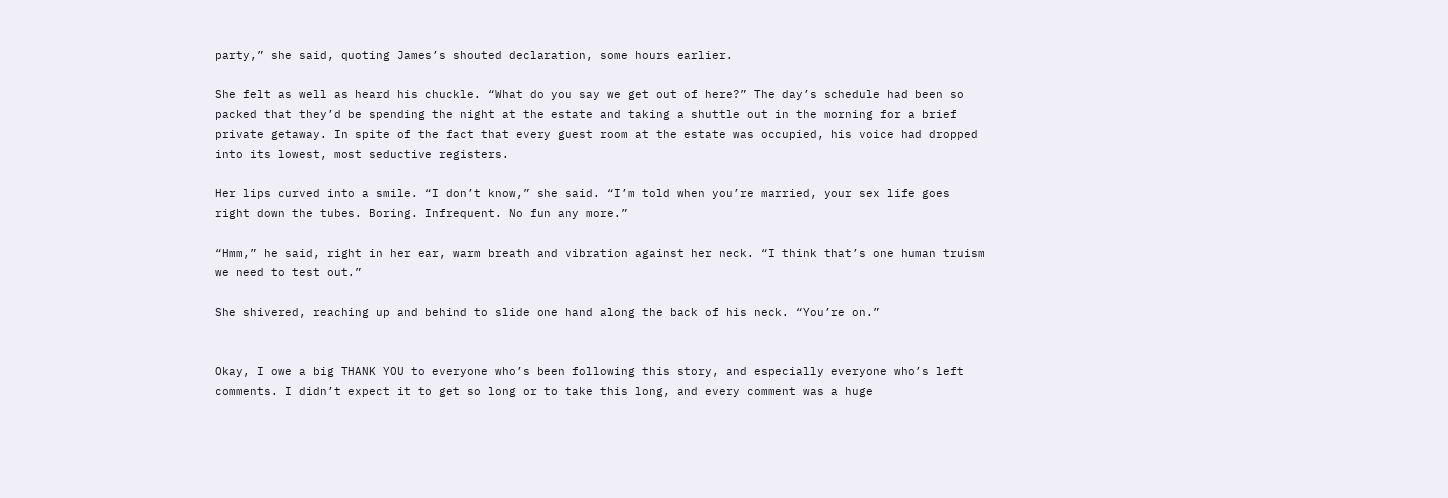party,” she said, quoting James’s shouted declaration, some hours earlier.

She felt as well as heard his chuckle. “What do you say we get out of here?” The day’s schedule had been so packed that they’d be spending the night at the estate and taking a shuttle out in the morning for a brief private getaway. In spite of the fact that every guest room at the estate was occupied, his voice had dropped into its lowest, most seductive registers.

Her lips curved into a smile. “I don’t know,” she said. “I’m told when you’re married, your sex life goes right down the tubes. Boring. Infrequent. No fun any more.”

“Hmm,” he said, right in her ear, warm breath and vibration against her neck. “I think that’s one human truism we need to test out.”

She shivered, reaching up and behind to slide one hand along the back of his neck. “You’re on.”


Okay, I owe a big THANK YOU to everyone who’s been following this story, and especially everyone who’s left comments. I didn’t expect it to get so long or to take this long, and every comment was a huge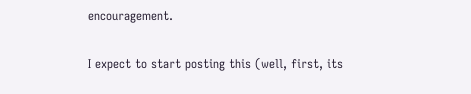encouragement.

I expect to start posting this (well, first, its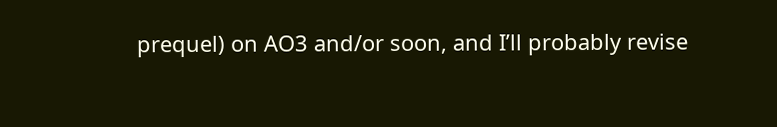prequel) on AO3 and/or soon, and I’ll probably revise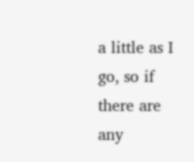a little as I go, so if there are any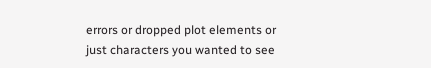errors or dropped plot elements or just characters you wanted to see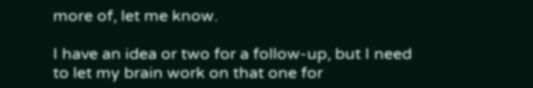more of, let me know.

I have an idea or two for a follow-up, but I need to let my brain work on that one for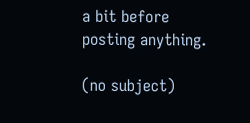a bit before posting anything.

(no subject)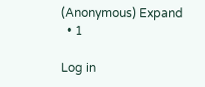(Anonymous) Expand
  • 1

Log in